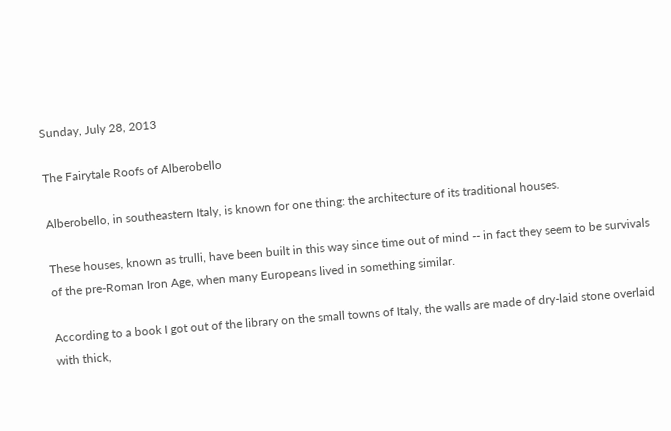Sunday, July 28, 2013

The Fairytale Roofs of Alberobello

Alberobello, in southeastern Italy, is known for one thing: the architecture of its traditional houses.

These houses, known as trulli, have been built in this way since time out of mind -- in fact they seem to be survivals of the pre-Roman Iron Age, when many Europeans lived in something similar.

According to a book I got out of the library on the small towns of Italy, the walls are made of dry-laid stone overlaid with thick,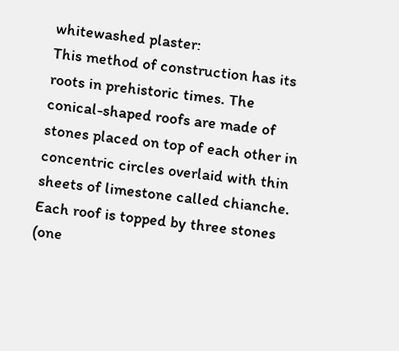whitewashed plaster:
This method of construction has its roots in prehistoric times. The conical-shaped roofs are made of stones placed on top of each other in concentric circles overlaid with thin sheets of limestone called chianche. Each roof is topped by three stones (one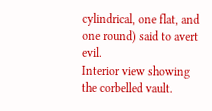cylindrical, one flat, and one round) said to avert evil.
Interior view showing the corbelled vault.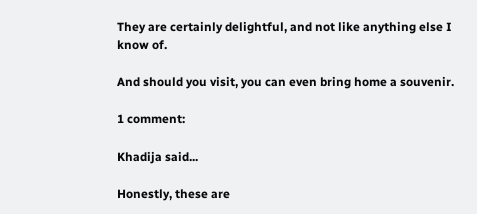They are certainly delightful, and not like anything else I know of.

And should you visit, you can even bring home a souvenir.

1 comment:

Khadija said...

Honestly, these are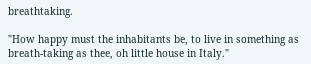breathtaking.

"How happy must the inhabitants be, to live in something as breath-taking as thee, oh little house in Italy."